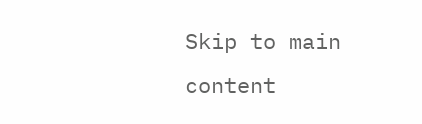Skip to main content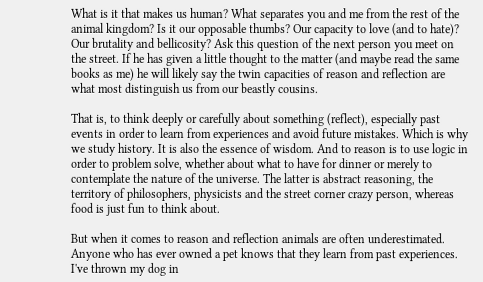What is it that makes us human? What separates you and me from the rest of the animal kingdom? Is it our opposable thumbs? Our capacity to love (and to hate)? Our brutality and bellicosity? Ask this question of the next person you meet on the street. If he has given a little thought to the matter (and maybe read the same books as me) he will likely say the twin capacities of reason and reflection are what most distinguish us from our beastly cousins.

That is, to think deeply or carefully about something (reflect), especially past events in order to learn from experiences and avoid future mistakes. Which is why we study history. It is also the essence of wisdom. And to reason is to use logic in order to problem solve, whether about what to have for dinner or merely to contemplate the nature of the universe. The latter is abstract reasoning, the territory of philosophers, physicists and the street corner crazy person, whereas food is just fun to think about.

But when it comes to reason and reflection animals are often underestimated. Anyone who has ever owned a pet knows that they learn from past experiences. I've thrown my dog in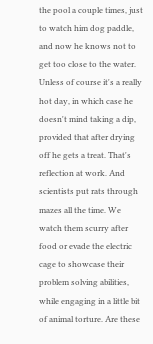the pool a couple times, just to watch him dog paddle, and now he knows not to get too close to the water. Unless of course it's a really hot day, in which case he doesn't mind taking a dip, provided that after drying off he gets a treat. That's reflection at work. And scientists put rats through mazes all the time. We watch them scurry after food or evade the electric cage to showcase their problem solving abilities, while engaging in a little bit of animal torture. Are these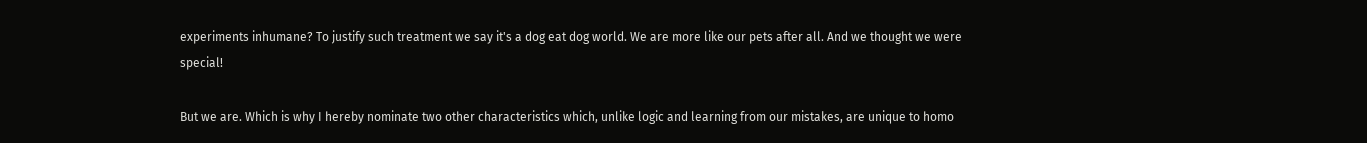experiments inhumane? To justify such treatment we say it's a dog eat dog world. We are more like our pets after all. And we thought we were special!

But we are. Which is why I hereby nominate two other characteristics which, unlike logic and learning from our mistakes, are unique to homo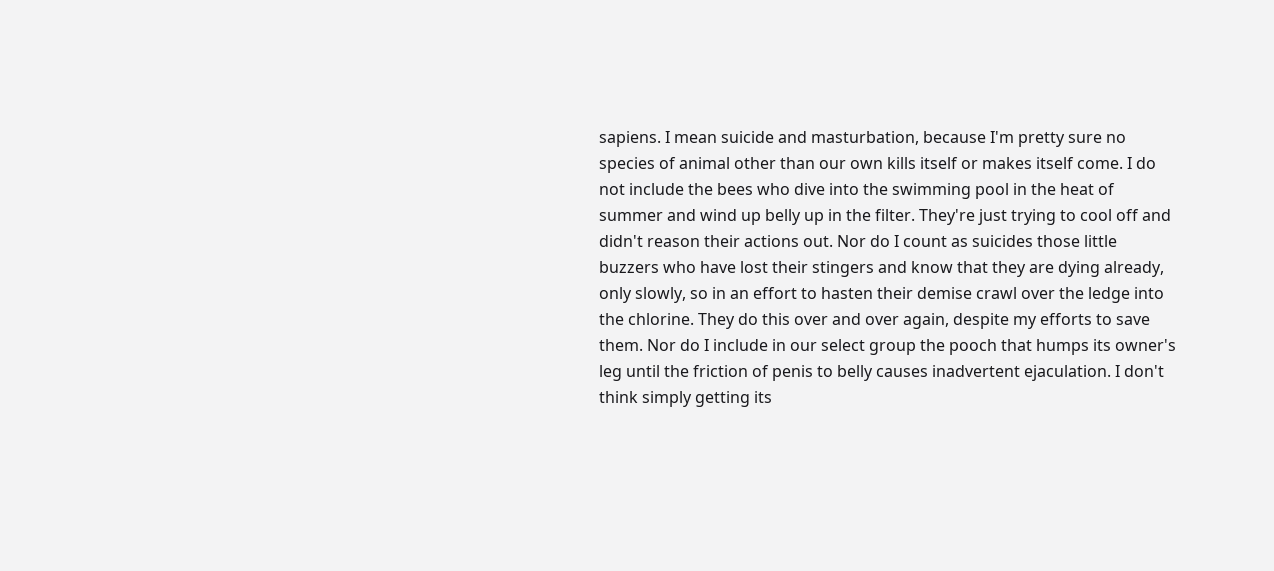sapiens. I mean suicide and masturbation, because I'm pretty sure no species of animal other than our own kills itself or makes itself come. I do not include the bees who dive into the swimming pool in the heat of summer and wind up belly up in the filter. They're just trying to cool off and didn't reason their actions out. Nor do I count as suicides those little buzzers who have lost their stingers and know that they are dying already, only slowly, so in an effort to hasten their demise crawl over the ledge into the chlorine. They do this over and over again, despite my efforts to save them. Nor do I include in our select group the pooch that humps its owner's leg until the friction of penis to belly causes inadvertent ejaculation. I don't think simply getting its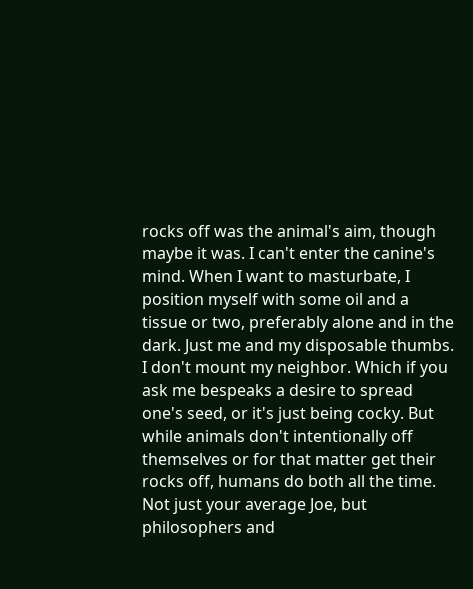rocks off was the animal's aim, though maybe it was. I can't enter the canine's mind. When I want to masturbate, I position myself with some oil and a tissue or two, preferably alone and in the dark. Just me and my disposable thumbs. I don't mount my neighbor. Which if you ask me bespeaks a desire to spread one's seed, or it's just being cocky. But while animals don't intentionally off themselves or for that matter get their rocks off, humans do both all the time. Not just your average Joe, but philosophers and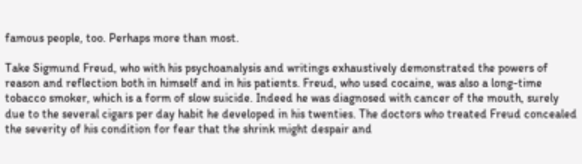famous people, too. Perhaps more than most.

Take Sigmund Freud, who with his psychoanalysis and writings exhaustively demonstrated the powers of reason and reflection both in himself and in his patients. Freud, who used cocaine, was also a long-time tobacco smoker, which is a form of slow suicide. Indeed he was diagnosed with cancer of the mouth, surely due to the several cigars per day habit he developed in his twenties. The doctors who treated Freud concealed the severity of his condition for fear that the shrink might despair and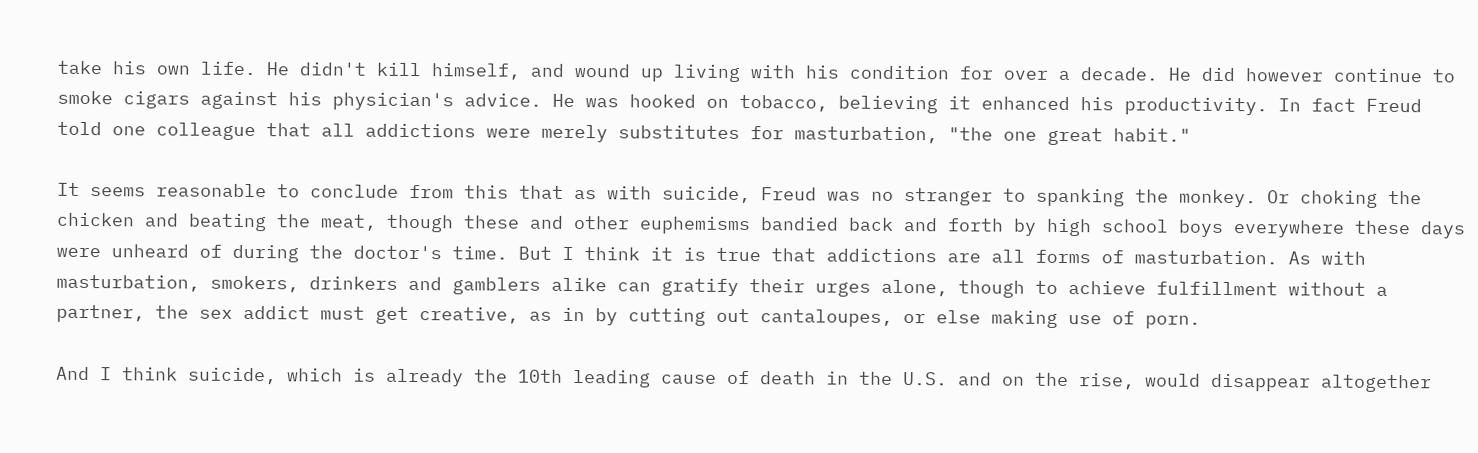take his own life. He didn't kill himself, and wound up living with his condition for over a decade. He did however continue to smoke cigars against his physician's advice. He was hooked on tobacco, believing it enhanced his productivity. In fact Freud told one colleague that all addictions were merely substitutes for masturbation, "the one great habit."

It seems reasonable to conclude from this that as with suicide, Freud was no stranger to spanking the monkey. Or choking the chicken and beating the meat, though these and other euphemisms bandied back and forth by high school boys everywhere these days were unheard of during the doctor's time. But I think it is true that addictions are all forms of masturbation. As with masturbation, smokers, drinkers and gamblers alike can gratify their urges alone, though to achieve fulfillment without a partner, the sex addict must get creative, as in by cutting out cantaloupes, or else making use of porn.

And I think suicide, which is already the 10th leading cause of death in the U.S. and on the rise, would disappear altogether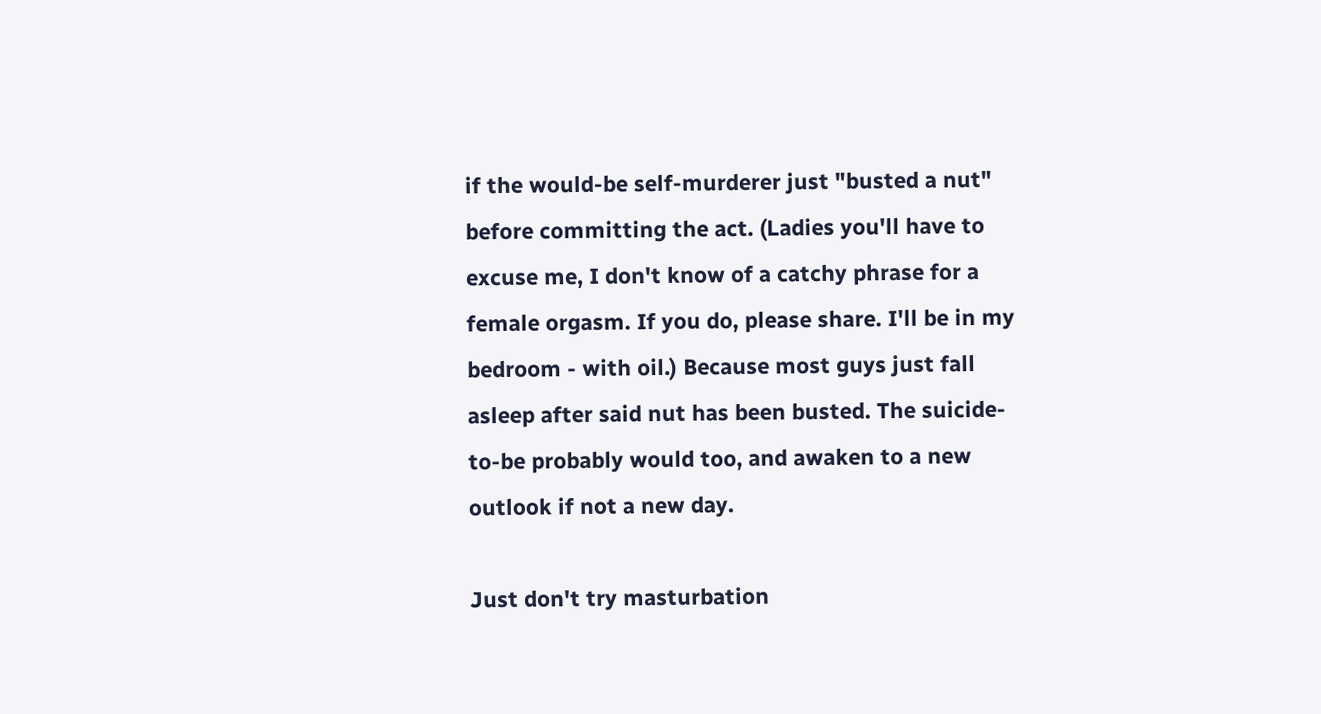if the would-be self-murderer just "busted a nut" before committing the act. (Ladies you'll have to excuse me, I don't know of a catchy phrase for a female orgasm. If you do, please share. I'll be in my bedroom - with oil.) Because most guys just fall asleep after said nut has been busted. The suicide-to-be probably would too, and awaken to a new outlook if not a new day.

Just don't try masturbation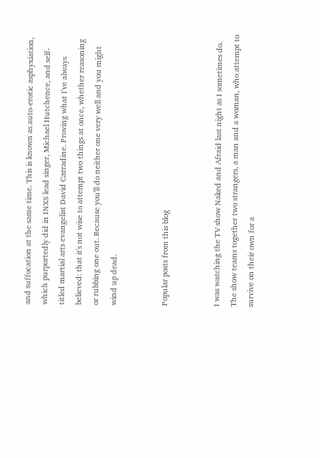and suffocation at the same time. This is known as auto-erotic asphyxiation, which purportedly did in INXS lead singer, Michael Hutchence, and self-titled martial arts evangelist David Carradine. Proving what I've always believed: that it's not wise to attempt two things at once, whether reasoning or rubbing one out. Because you'll do neither one very well and you might wind up dead.


Popular posts from this blog


I was watching the TV show Naked and Afraid last night as I sometimes do. The show teams together two strangers, a man and a woman, who attempt to survive on their own for a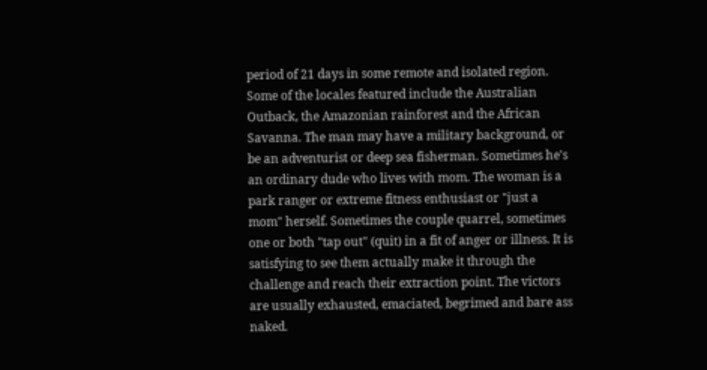period of 21 days in some remote and isolated region. Some of the locales featured include the Australian Outback, the Amazonian rainforest and the African Savanna. The man may have a military background, or be an adventurist or deep sea fisherman. Sometimes he's an ordinary dude who lives with mom. The woman is a park ranger or extreme fitness enthusiast or "just a mom" herself. Sometimes the couple quarrel, sometimes one or both "tap out" (quit) in a fit of anger or illness. It is satisfying to see them actually make it through the challenge and reach their extraction point. The victors are usually exhausted, emaciated, begrimed and bare ass naked.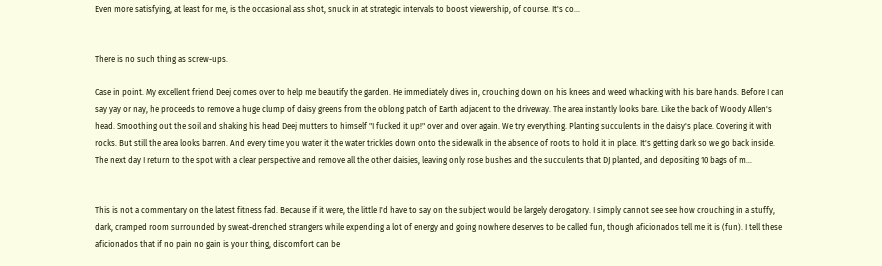Even more satisfying, at least for me, is the occasional ass shot, snuck in at strategic intervals to boost viewership, of course. It's co…


There is no such thing as screw-ups.

Case in point. My excellent friend Deej comes over to help me beautify the garden. He immediately dives in, crouching down on his knees and weed whacking with his bare hands. Before I can say yay or nay, he proceeds to remove a huge clump of daisy greens from the oblong patch of Earth adjacent to the driveway. The area instantly looks bare. Like the back of Woody Allen's head. Smoothing out the soil and shaking his head Deej mutters to himself "I fucked it up!" over and over again. We try everything. Planting succulents in the daisy's place. Covering it with rocks. But still the area looks barren. And every time you water it the water trickles down onto the sidewalk in the absence of roots to hold it in place. It's getting dark so we go back inside. The next day I return to the spot with a clear perspective and remove all the other daisies, leaving only rose bushes and the succulents that DJ planted, and depositing 10 bags of m…


This is not a commentary on the latest fitness fad. Because if it were, the little I'd have to say on the subject would be largely derogatory. I simply cannot see see how crouching in a stuffy, dark, cramped room surrounded by sweat-drenched strangers while expending a lot of energy and going nowhere deserves to be called fun, though aficionados tell me it is (fun). I tell these aficionados that if no pain no gain is your thing, discomfort can be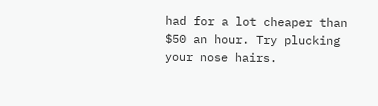had for a lot cheaper than $50 an hour. Try plucking your nose hairs.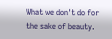What we don't do for the sake of beauty.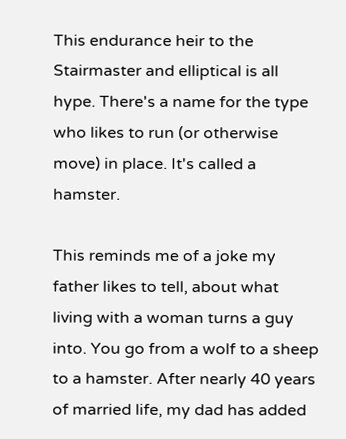This endurance heir to the Stairmaster and elliptical is all hype. There's a name for the type who likes to run (or otherwise move) in place. It's called a hamster.

This reminds me of a joke my father likes to tell, about what living with a woman turns a guy into. You go from a wolf to a sheep to a hamster. After nearly 40 years of married life, my dad has added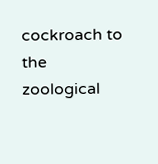cockroach to the zoological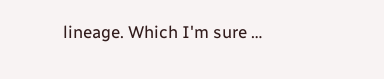lineage. Which I'm sure …